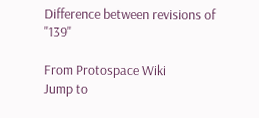Difference between revisions of "139"

From Protospace Wiki
Jump to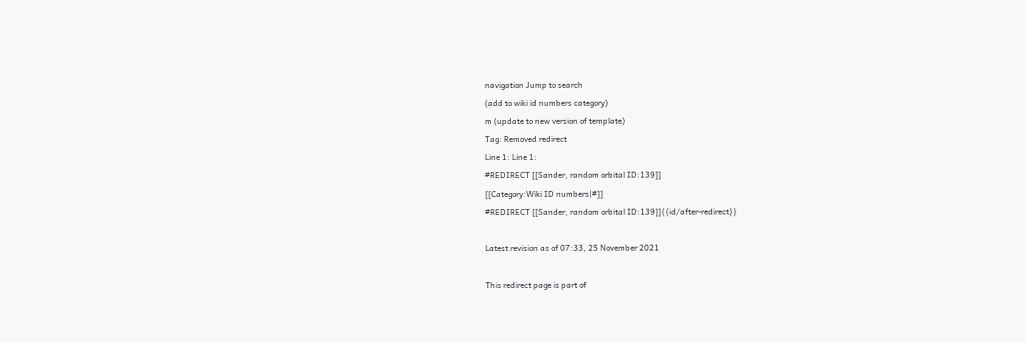navigation Jump to search
(add to wiki id numbers category)
m (update to new version of template)
Tag: Removed redirect
Line 1: Line 1:
#REDIRECT [[Sander, random orbital ID:139]]
[[Category:Wiki ID numbers|#]]
#REDIRECT [[Sander, random orbital ID:139]]{{id/after-redirect}}

Latest revision as of 07:33, 25 November 2021

This redirect page is part of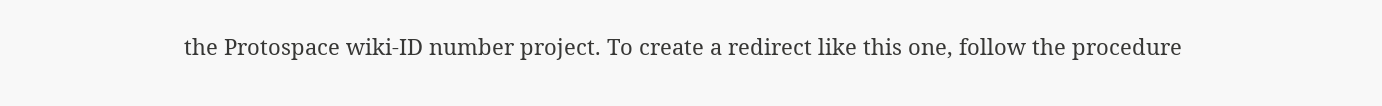the Protospace wiki-ID number project. To create a redirect like this one, follow the procedure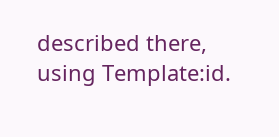described there, using Template:id.